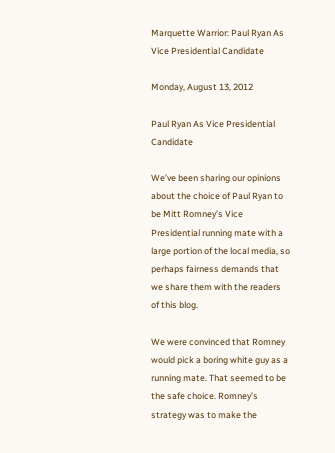Marquette Warrior: Paul Ryan As Vice Presidential Candidate

Monday, August 13, 2012

Paul Ryan As Vice Presidential Candidate

We’ve been sharing our opinions about the choice of Paul Ryan to be Mitt Romney’s Vice Presidential running mate with a large portion of the local media, so perhaps fairness demands that we share them with the readers of this blog.

We were convinced that Romney would pick a boring white guy as a running mate. That seemed to be the safe choice. Romney’s strategy was to make the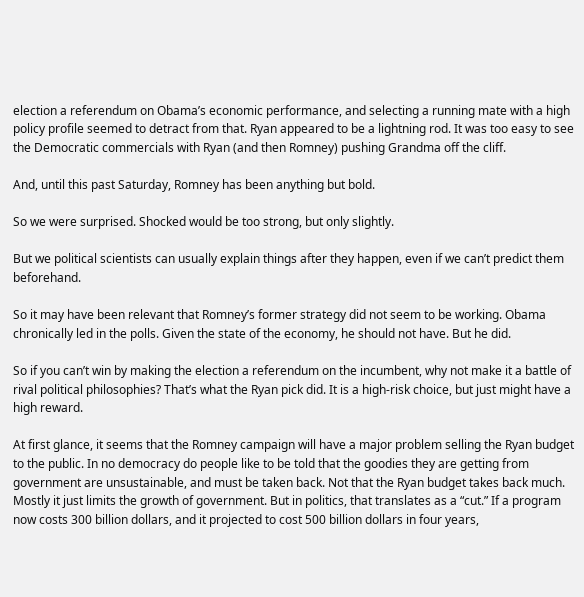election a referendum on Obama’s economic performance, and selecting a running mate with a high policy profile seemed to detract from that. Ryan appeared to be a lightning rod. It was too easy to see the Democratic commercials with Ryan (and then Romney) pushing Grandma off the cliff.

And, until this past Saturday, Romney has been anything but bold.

So we were surprised. Shocked would be too strong, but only slightly.

But we political scientists can usually explain things after they happen, even if we can’t predict them beforehand.

So it may have been relevant that Romney’s former strategy did not seem to be working. Obama chronically led in the polls. Given the state of the economy, he should not have. But he did.

So if you can’t win by making the election a referendum on the incumbent, why not make it a battle of rival political philosophies? That’s what the Ryan pick did. It is a high-risk choice, but just might have a high reward.

At first glance, it seems that the Romney campaign will have a major problem selling the Ryan budget to the public. In no democracy do people like to be told that the goodies they are getting from government are unsustainable, and must be taken back. Not that the Ryan budget takes back much. Mostly it just limits the growth of government. But in politics, that translates as a “cut.” If a program now costs 300 billion dollars, and it projected to cost 500 billion dollars in four years,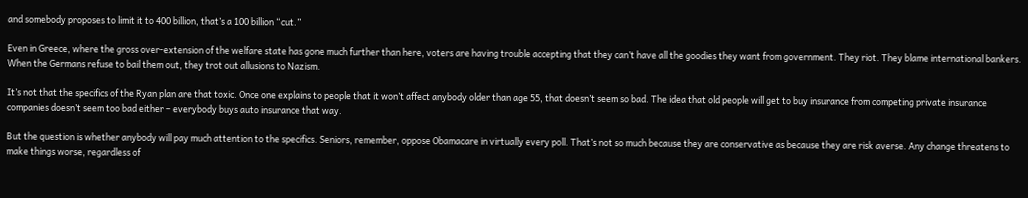and somebody proposes to limit it to 400 billion, that’s a 100 billion “cut.”

Even in Greece, where the gross over-extension of the welfare state has gone much further than here, voters are having trouble accepting that they can’t have all the goodies they want from government. They riot. They blame international bankers. When the Germans refuse to bail them out, they trot out allusions to Nazism.

It’s not that the specifics of the Ryan plan are that toxic. Once one explains to people that it won’t affect anybody older than age 55, that doesn’t seem so bad. The idea that old people will get to buy insurance from competing private insurance companies doesn’t seem too bad either – everybody buys auto insurance that way.

But the question is whether anybody will pay much attention to the specifics. Seniors, remember, oppose Obamacare in virtually every poll. That’s not so much because they are conservative as because they are risk averse. Any change threatens to make things worse, regardless of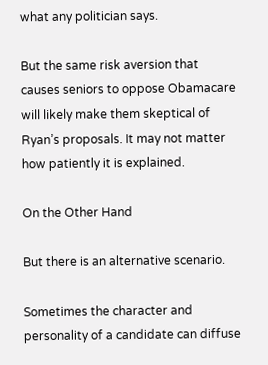what any politician says.

But the same risk aversion that causes seniors to oppose Obamacare will likely make them skeptical of Ryan’s proposals. It may not matter how patiently it is explained.

On the Other Hand

But there is an alternative scenario.

Sometimes the character and personality of a candidate can diffuse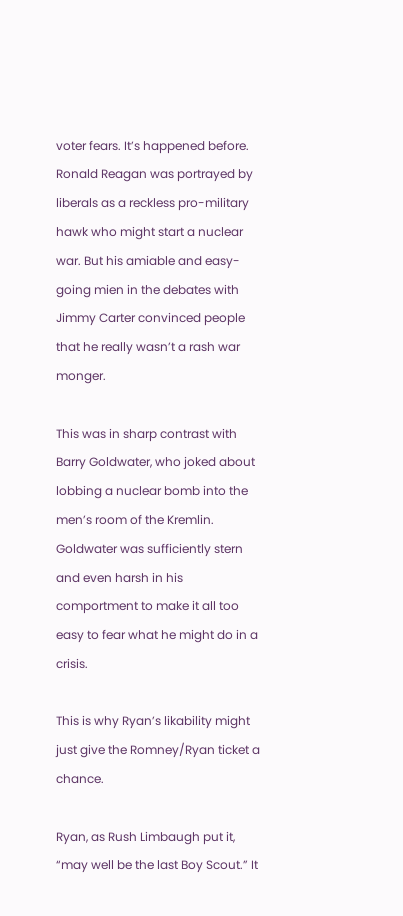voter fears. It’s happened before. Ronald Reagan was portrayed by liberals as a reckless pro-military hawk who might start a nuclear war. But his amiable and easy-going mien in the debates with Jimmy Carter convinced people that he really wasn’t a rash war monger.

This was in sharp contrast with Barry Goldwater, who joked about lobbing a nuclear bomb into the men’s room of the Kremlin. Goldwater was sufficiently stern and even harsh in his comportment to make it all too easy to fear what he might do in a crisis.

This is why Ryan’s likability might just give the Romney/Ryan ticket a chance.

Ryan, as Rush Limbaugh put it, “may well be the last Boy Scout.” It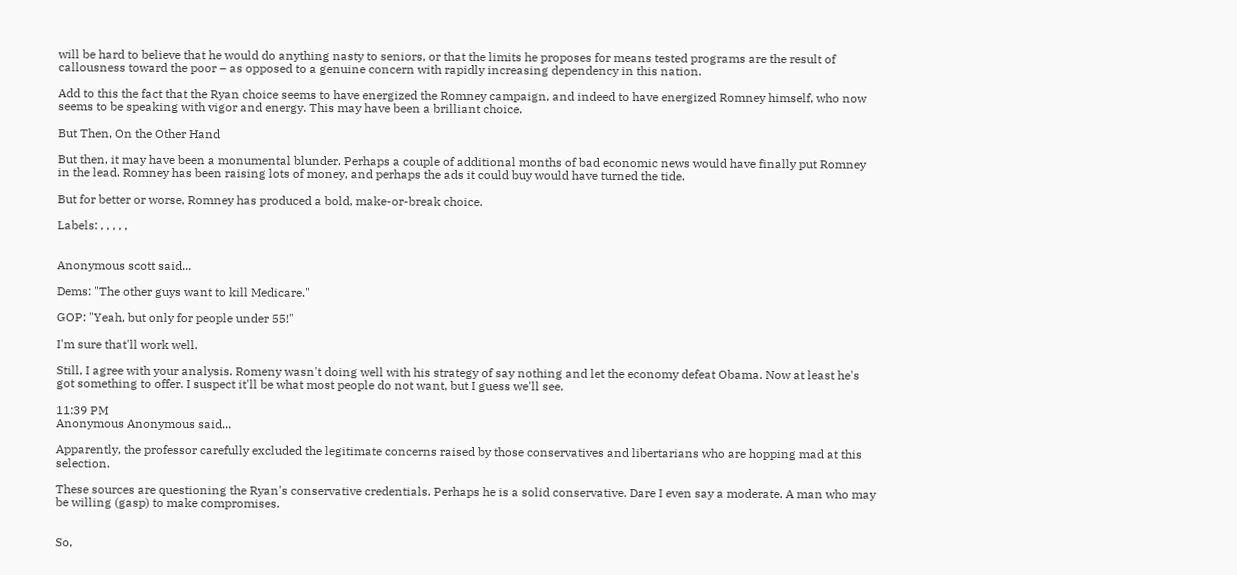will be hard to believe that he would do anything nasty to seniors, or that the limits he proposes for means tested programs are the result of callousness toward the poor – as opposed to a genuine concern with rapidly increasing dependency in this nation.

Add to this the fact that the Ryan choice seems to have energized the Romney campaign, and indeed to have energized Romney himself, who now seems to be speaking with vigor and energy. This may have been a brilliant choice.

But Then, On the Other Hand

But then, it may have been a monumental blunder. Perhaps a couple of additional months of bad economic news would have finally put Romney in the lead. Romney has been raising lots of money, and perhaps the ads it could buy would have turned the tide.

But for better or worse, Romney has produced a bold, make-or-break choice.

Labels: , , , , ,


Anonymous scott said...

Dems: "The other guys want to kill Medicare."

GOP: "Yeah, but only for people under 55!"

I'm sure that'll work well.

Still, I agree with your analysis. Romeny wasn't doing well with his strategy of say nothing and let the economy defeat Obama. Now at least he's got something to offer. I suspect it'll be what most people do not want, but I guess we'll see.

11:39 PM
Anonymous Anonymous said...

Apparently, the professor carefully excluded the legitimate concerns raised by those conservatives and libertarians who are hopping mad at this selection.

These sources are questioning the Ryan's conservative credentials. Perhaps he is a solid conservative. Dare I even say a moderate. A man who may be willing (gasp) to make compromises.


So,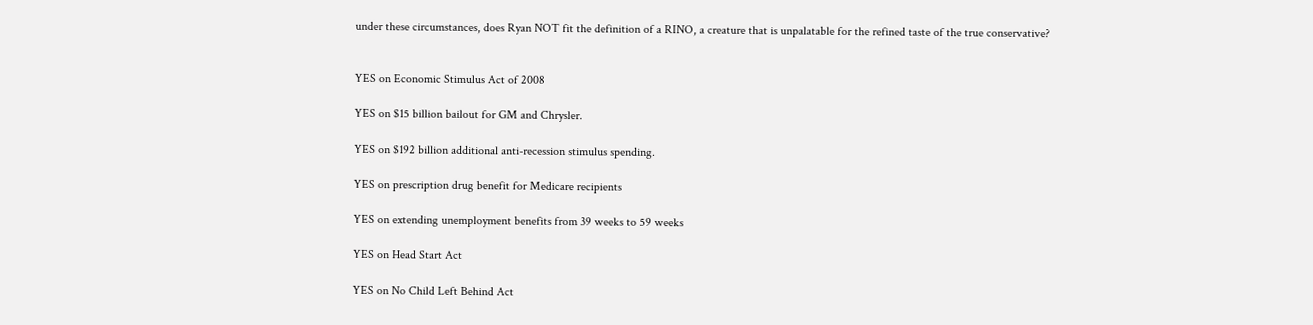under these circumstances, does Ryan NOT fit the definition of a RINO, a creature that is unpalatable for the refined taste of the true conservative?


YES on Economic Stimulus Act of 2008

YES on $15 billion bailout for GM and Chrysler.

YES on $192 billion additional anti-recession stimulus spending.

YES on prescription drug benefit for Medicare recipients

YES on extending unemployment benefits from 39 weeks to 59 weeks

YES on Head Start Act

YES on No Child Left Behind Act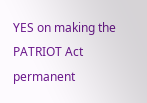YES on making the PATRIOT Act permanent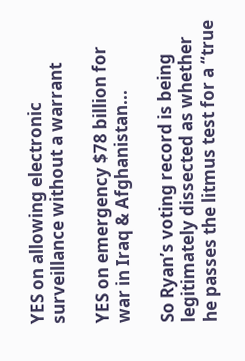YES on allowing electronic surveillance without a warrant

YES on emergency $78 billion for war in Iraq & Afghanistan...

So Ryan’s voting record is being legitimately dissected as whether he passes the litmus test for a “true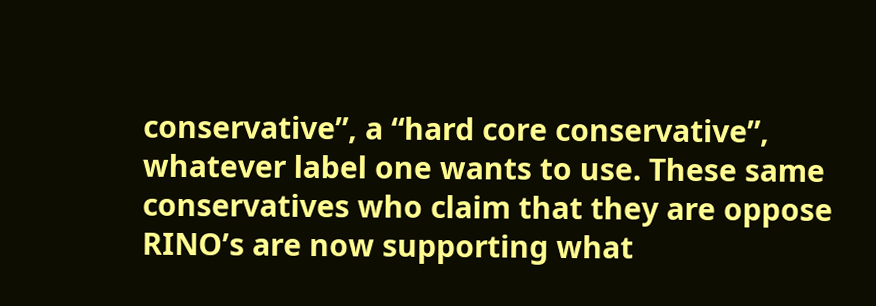conservative”, a “hard core conservative”, whatever label one wants to use. These same conservatives who claim that they are oppose RINO’s are now supporting what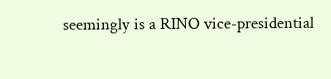seemingly is a RINO vice-presidential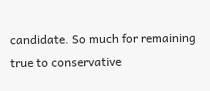candidate. So much for remaining true to conservative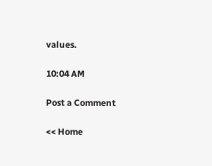values.

10:04 AM

Post a Comment

<< Home